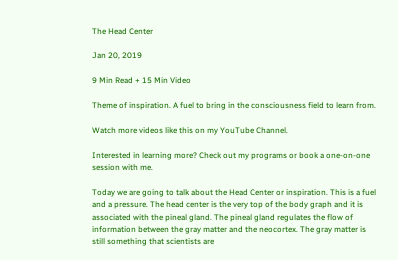The Head Center

Jan 20, 2019

9 Min Read + 15 Min Video

Theme of inspiration. A fuel to bring in the consciousness field to learn from.

Watch more videos like this on my YouTube Channel.

Interested in learning more? Check out my programs or book a one-on-one session with me.

Today we are going to talk about the Head Center or inspiration. This is a fuel and a pressure. The head center is the very top of the body graph and it is associated with the pineal gland. The pineal gland regulates the flow of information between the gray matter and the neocortex. The gray matter is still something that scientists are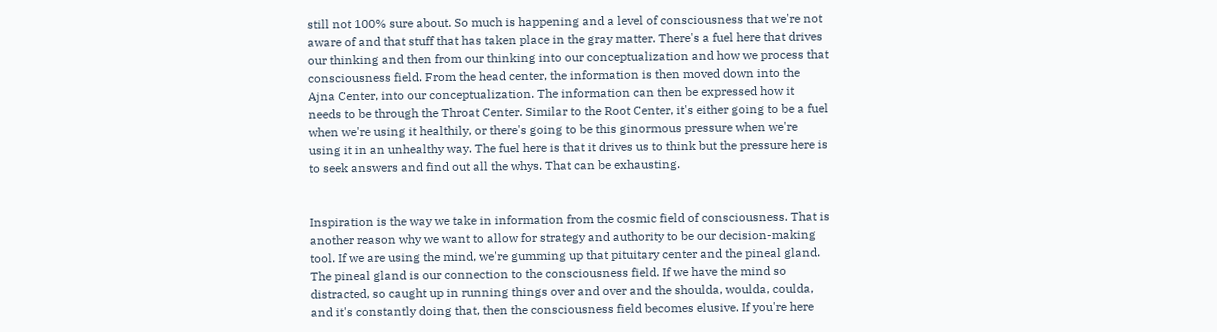still not 100% sure about. So much is happening and a level of consciousness that we're not aware of and that stuff that has taken place in the gray matter. There's a fuel here that drives our thinking and then from our thinking into our conceptualization and how we process that consciousness field. From the head center, the information is then moved down into the Ajna Center, into our conceptualization. The information can then be expressed how it needs to be through the Throat Center. Similar to the Root Center, it's either going to be a fuel when we're using it healthily, or there's going to be this ginormous pressure when we're using it in an unhealthy way. The fuel here is that it drives us to think but the pressure here is to seek answers and find out all the whys. That can be exhausting.


Inspiration is the way we take in information from the cosmic field of consciousness. That is another reason why we want to allow for strategy and authority to be our decision-making tool. If we are using the mind, we're gumming up that pituitary center and the pineal gland. The pineal gland is our connection to the consciousness field. If we have the mind so distracted, so caught up in running things over and over and the shoulda, woulda, coulda, and it's constantly doing that, then the consciousness field becomes elusive. If you're here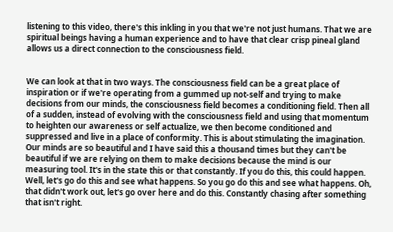listening to this video, there's this inkling in you that we're not just humans. That we are spiritual beings having a human experience and to have that clear crisp pineal gland allows us a direct connection to the consciousness field.


We can look at that in two ways. The consciousness field can be a great place of inspiration or if we're operating from a gummed up not-self and trying to make decisions from our minds, the consciousness field becomes a conditioning field. Then all of a sudden, instead of evolving with the consciousness field and using that momentum to heighten our awareness or self actualize, we then become conditioned and suppressed and live in a place of conformity. This is about stimulating the imagination. Our minds are so beautiful and I have said this a thousand times but they can't be beautiful if we are relying on them to make decisions because the mind is our measuring tool. It's in the state this or that constantly. If you do this, this could happen. Well, let's go do this and see what happens. So you go do this and see what happens. Oh, that didn't work out, let's go over here and do this. Constantly chasing after something that isn't right.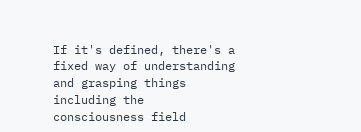If it's defined, there's a fixed way of understanding and grasping things including the consciousness field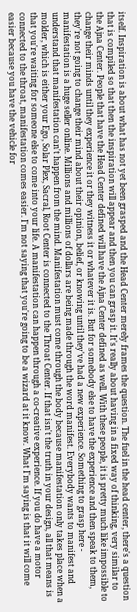itself. Inspiration is about what has not yet been grasped and the Head Center merely frames the question. The fuel in the head center, there's a question that is compiled so that then the inspiration will appear and then you can grasp it. It's really about having in a fixed way of thinking, very similar to the Ajna Center. People that have the Head Center defined will have the Ajna Center defined as well. With these people, it is pretty much like impossible to change their minds until they experience it or they witness it or whatever it is. But for somebody else to have the experience and then speak to them, they're not going to change their mind about their opinion, belief, or knowing until they've had a new experience. Something to grasp here - manifestation is a huge seller online. Millions and millions of dollars are being made through the word manifest. Everybody wants to manifest and understand that manifestation can't happen from the mind. Manifestation must come through the body because manifestation only takes place when a molder, which is either your Ego, Solar Plex, Sacral, Root Center is connected to the Throat Center. If that isn't the truth in your design, all that means is that you're waiting for someone else to come into your life. A manifestation can happen through a co-creative experience. If you do have a motor connected to the throat, manifestation comes easier. I'm not saying that you're going to be a wizard at it know. What I'm saying is that it will come easier because you have the vehicle for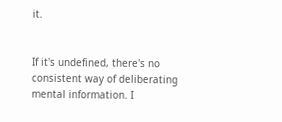it.


If it's undefined, there's no consistent way of deliberating mental information. I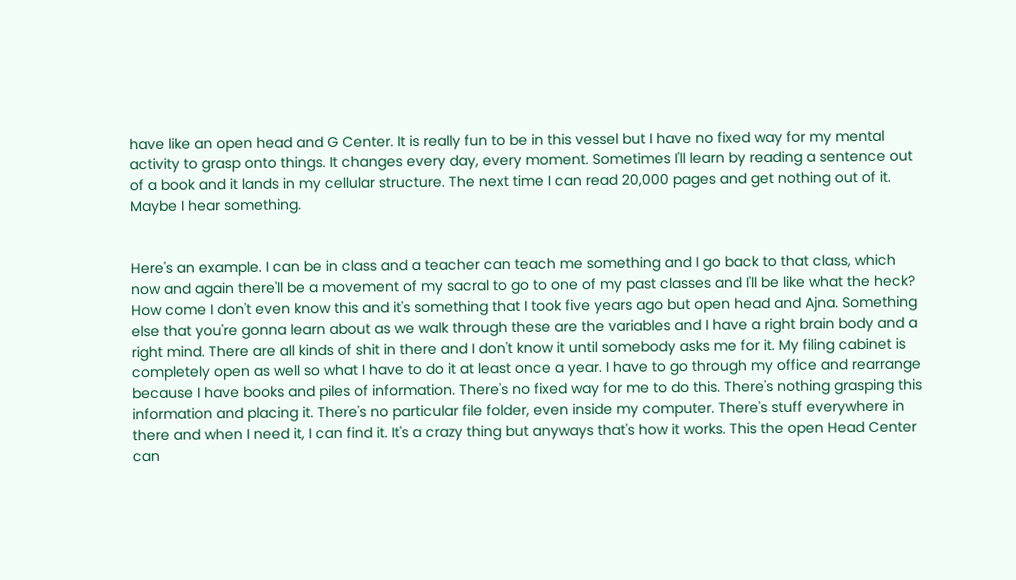have like an open head and G Center. It is really fun to be in this vessel but I have no fixed way for my mental activity to grasp onto things. It changes every day, every moment. Sometimes I'll learn by reading a sentence out of a book and it lands in my cellular structure. The next time I can read 20,000 pages and get nothing out of it. Maybe I hear something.


Here's an example. I can be in class and a teacher can teach me something and I go back to that class, which now and again there'll be a movement of my sacral to go to one of my past classes and I'll be like what the heck? How come I don't even know this and it's something that I took five years ago but open head and Ajna. Something else that you're gonna learn about as we walk through these are the variables and I have a right brain body and a right mind. There are all kinds of shit in there and I don't know it until somebody asks me for it. My filing cabinet is completely open as well so what I have to do it at least once a year. I have to go through my office and rearrange because I have books and piles of information. There's no fixed way for me to do this. There's nothing grasping this information and placing it. There's no particular file folder, even inside my computer. There's stuff everywhere in there and when I need it, I can find it. It's a crazy thing but anyways that's how it works. This the open Head Center can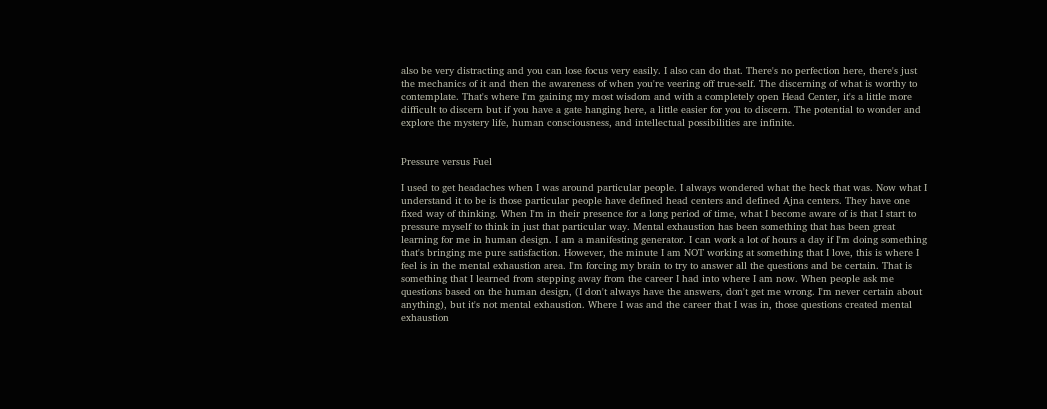also be very distracting and you can lose focus very easily. I also can do that. There's no perfection here, there's just the mechanics of it and then the awareness of when you're veering off true-self. The discerning of what is worthy to contemplate. That's where I'm gaining my most wisdom and with a completely open Head Center, it's a little more difficult to discern but if you have a gate hanging here, a little easier for you to discern. The potential to wonder and explore the mystery life, human consciousness, and intellectual possibilities are infinite.


Pressure versus Fuel

I used to get headaches when I was around particular people. I always wondered what the heck that was. Now what I understand it to be is those particular people have defined head centers and defined Ajna centers. They have one fixed way of thinking. When I'm in their presence for a long period of time, what I become aware of is that I start to pressure myself to think in just that particular way. Mental exhaustion has been something that has been great learning for me in human design. I am a manifesting generator. I can work a lot of hours a day if I'm doing something that's bringing me pure satisfaction. However, the minute I am NOT working at something that I love, this is where I feel is in the mental exhaustion area. I'm forcing my brain to try to answer all the questions and be certain. That is something that I learned from stepping away from the career I had into where I am now. When people ask me questions based on the human design, (I don't always have the answers, don't get me wrong. I'm never certain about anything), but it's not mental exhaustion. Where I was and the career that I was in, those questions created mental exhaustion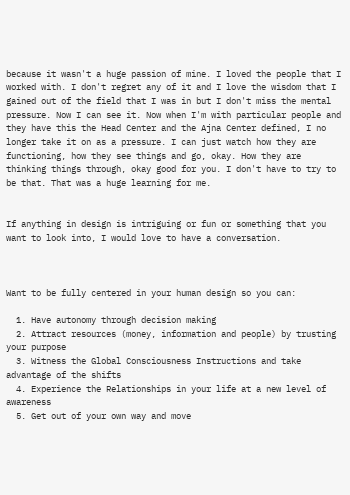because it wasn't a huge passion of mine. I loved the people that I worked with. I don't regret any of it and I love the wisdom that I gained out of the field that I was in but I don't miss the mental pressure. Now I can see it. Now when I'm with particular people and they have this the Head Center and the Ajna Center defined, I no longer take it on as a pressure. I can just watch how they are functioning, how they see things and go, okay. How they are thinking things through, okay good for you. I don't have to try to be that. That was a huge learning for me.


If anything in design is intriguing or fun or something that you want to look into, I would love to have a conversation.



Want to be fully centered in your human design so you can:

  1. Have autonomy through decision making
  2. Attract resources (money, information and people) by trusting your purpose
  3. Witness the Global Consciousness Instructions and take advantage of the shifts
  4. Experience the Relationships in your life at a new level of awareness
  5. Get out of your own way and move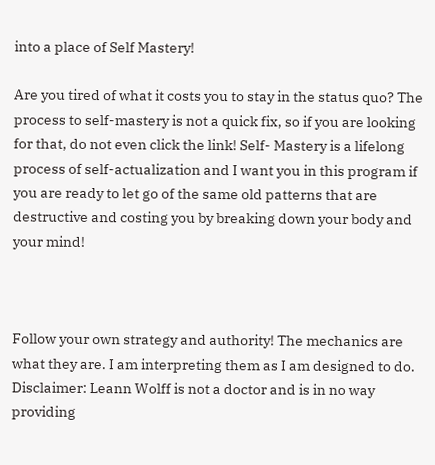into a place of Self Mastery!

Are you tired of what it costs you to stay in the status quo? The process to self-mastery is not a quick fix, so if you are looking for that, do not even click the link! Self- Mastery is a lifelong process of self-actualization and I want you in this program if you are ready to let go of the same old patterns that are destructive and costing you by breaking down your body and your mind!



Follow your own strategy and authority! The mechanics are what they are. I am interpreting them as I am designed to do. Disclaimer: Leann Wolff is not a doctor and is in no way providing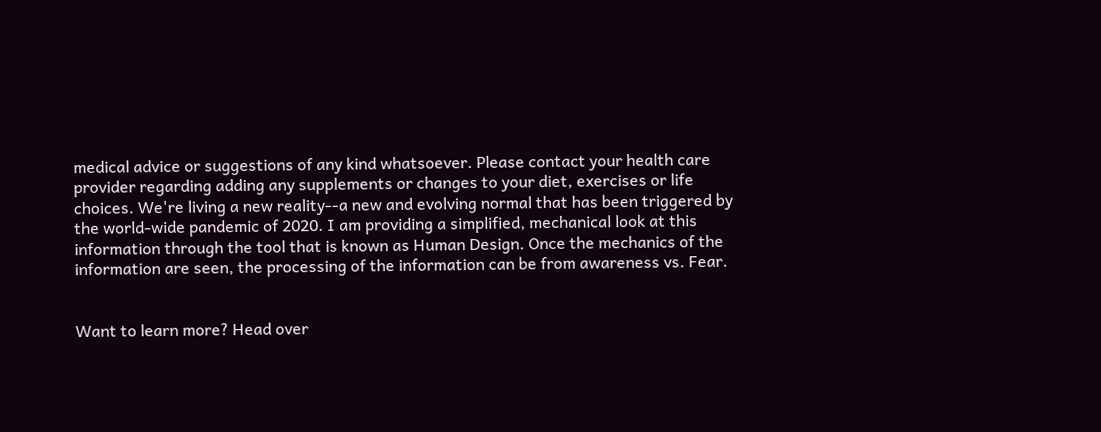medical advice or suggestions of any kind whatsoever. Please contact your health care provider regarding adding any supplements or changes to your diet, exercises or life choices. We're living a new reality--a new and evolving normal that has been triggered by the world-wide pandemic of 2020. I am providing a simplified, mechanical look at this information through the tool that is known as Human Design. Once the mechanics of the information are seen, the processing of the information can be from awareness vs. Fear.


Want to learn more? Head over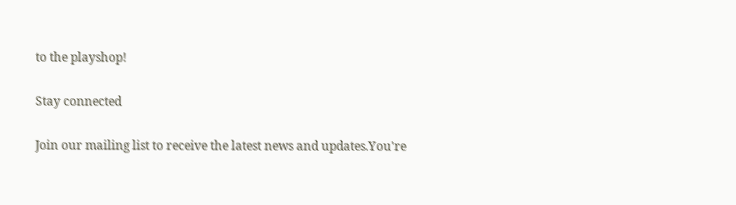to the playshop!

Stay connected

Join our mailing list to receive the latest news and updates.You're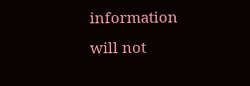information will not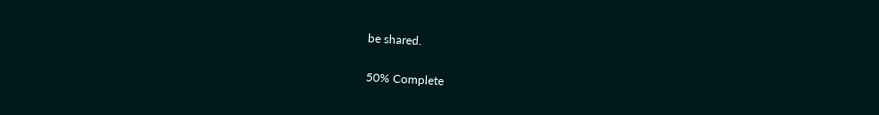be shared.


50% Complete